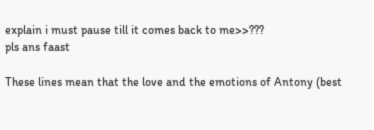explain i must pause till it comes back to me>>???
pls ans faast

These lines mean that the love and the emotions of Antony (best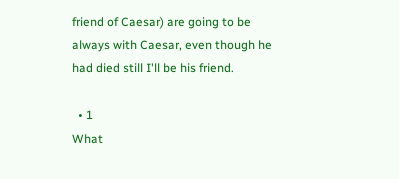friend of Caesar) are going to be always with Caesar, even though he had died still I'll be his friend.

  • 1
What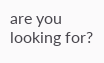are you looking for?